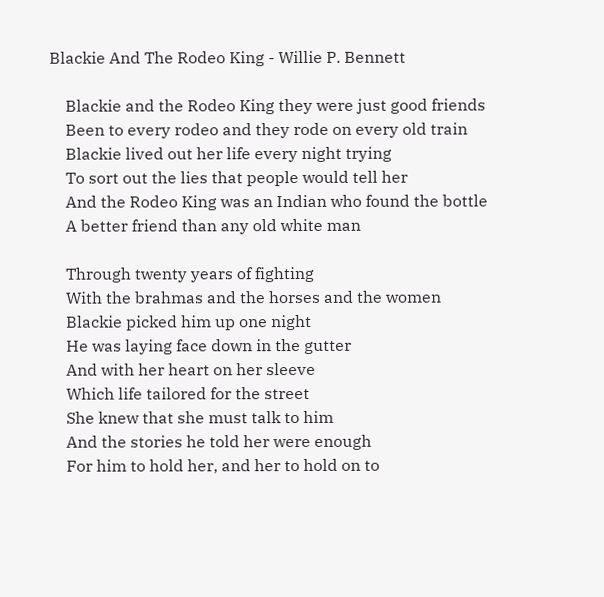Blackie And The Rodeo King - Willie P. Bennett

    Blackie and the Rodeo King they were just good friends
    Been to every rodeo and they rode on every old train
    Blackie lived out her life every night trying
    To sort out the lies that people would tell her
    And the Rodeo King was an Indian who found the bottle
    A better friend than any old white man

    Through twenty years of fighting
    With the brahmas and the horses and the women
    Blackie picked him up one night
    He was laying face down in the gutter
    And with her heart on her sleeve
    Which life tailored for the street
    She knew that she must talk to him
    And the stories he told her were enough
    For him to hold her, and her to hold on to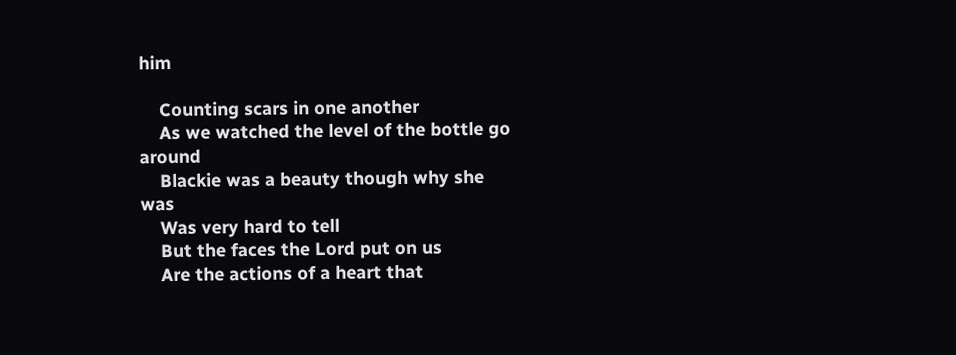him

    Counting scars in one another
    As we watched the level of the bottle go around
    Blackie was a beauty though why she was
    Was very hard to tell
    But the faces the Lord put on us
    Are the actions of a heart that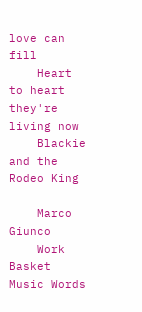love can fill
    Heart to heart they're living now
    Blackie and the Rodeo King

    Marco Giunco
    Work Basket Music Words